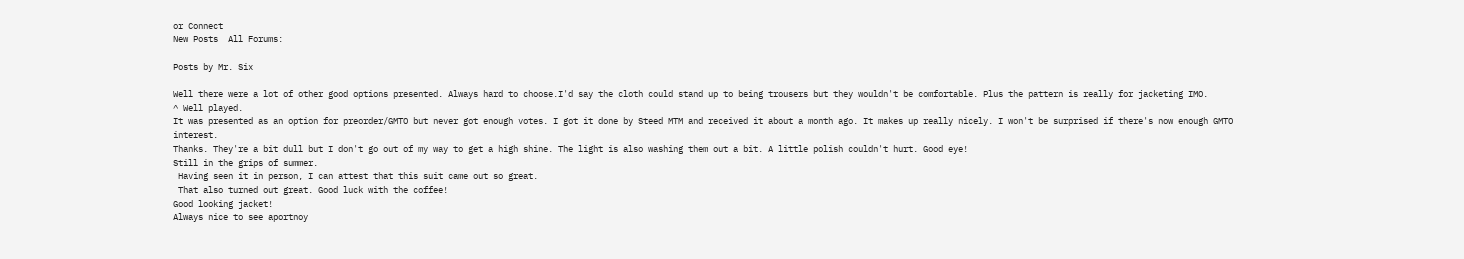or Connect
New Posts  All Forums:

Posts by Mr. Six

Well there were a lot of other good options presented. Always hard to choose.I'd say the cloth could stand up to being trousers but they wouldn't be comfortable. Plus the pattern is really for jacketing IMO.
^ Well played.
It was presented as an option for preorder/GMTO but never got enough votes. I got it done by Steed MTM and received it about a month ago. It makes up really nicely. I won't be surprised if there's now enough GMTO interest.
Thanks. They're a bit dull but I don't go out of my way to get a high shine. The light is also washing them out a bit. A little polish couldn't hurt. Good eye!
Still in the grips of summer.
 Having seen it in person, I can attest that this suit came out so great.
 That also turned out great. Good luck with the coffee!
Good looking jacket!
Always nice to see aportnoy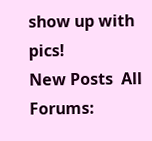show up with pics!
New Posts  All Forums: